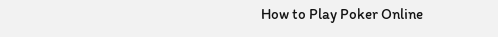How to Play Poker Online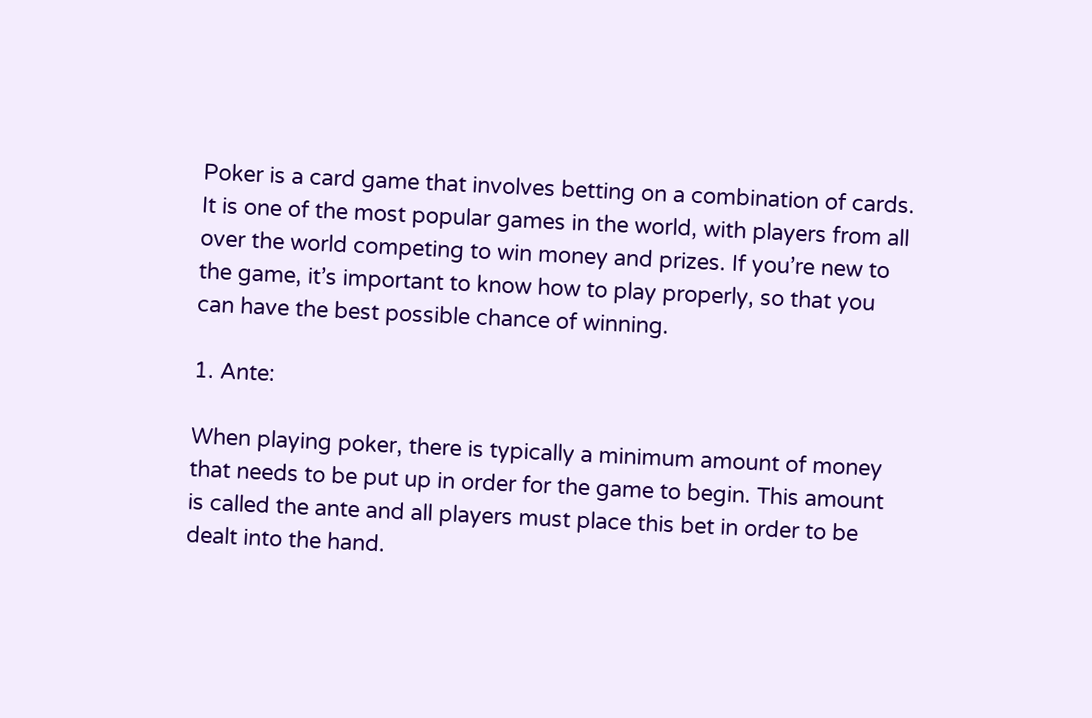Poker is a card game that involves betting on a combination of cards. It is one of the most popular games in the world, with players from all over the world competing to win money and prizes. If you’re new to the game, it’s important to know how to play properly, so that you can have the best possible chance of winning.

1. Ante:

When playing poker, there is typically a minimum amount of money that needs to be put up in order for the game to begin. This amount is called the ante and all players must place this bet in order to be dealt into the hand.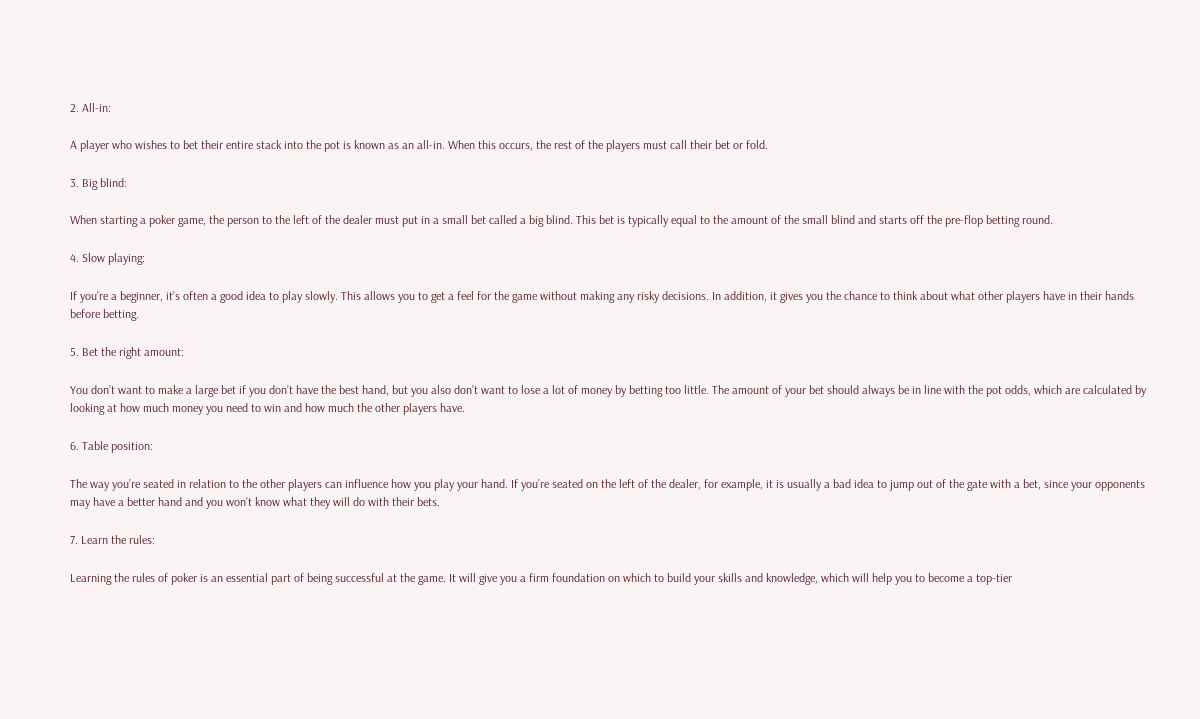2. All-in:

A player who wishes to bet their entire stack into the pot is known as an all-in. When this occurs, the rest of the players must call their bet or fold.

3. Big blind:

When starting a poker game, the person to the left of the dealer must put in a small bet called a big blind. This bet is typically equal to the amount of the small blind and starts off the pre-flop betting round.

4. Slow playing:

If you’re a beginner, it’s often a good idea to play slowly. This allows you to get a feel for the game without making any risky decisions. In addition, it gives you the chance to think about what other players have in their hands before betting.

5. Bet the right amount:

You don’t want to make a large bet if you don’t have the best hand, but you also don’t want to lose a lot of money by betting too little. The amount of your bet should always be in line with the pot odds, which are calculated by looking at how much money you need to win and how much the other players have.

6. Table position:

The way you’re seated in relation to the other players can influence how you play your hand. If you’re seated on the left of the dealer, for example, it is usually a bad idea to jump out of the gate with a bet, since your opponents may have a better hand and you won’t know what they will do with their bets.

7. Learn the rules:

Learning the rules of poker is an essential part of being successful at the game. It will give you a firm foundation on which to build your skills and knowledge, which will help you to become a top-tier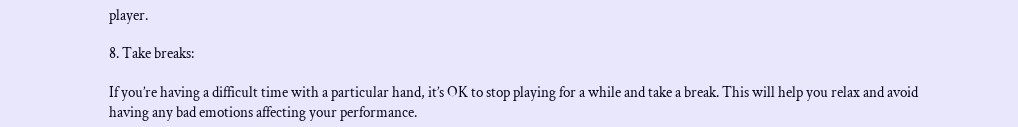player.

8. Take breaks:

If you’re having a difficult time with a particular hand, it’s OK to stop playing for a while and take a break. This will help you relax and avoid having any bad emotions affecting your performance.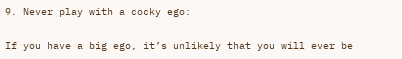9. Never play with a cocky ego:

If you have a big ego, it’s unlikely that you will ever be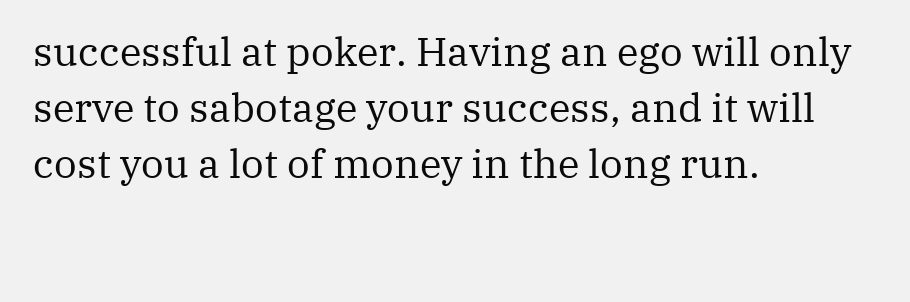successful at poker. Having an ego will only serve to sabotage your success, and it will cost you a lot of money in the long run.